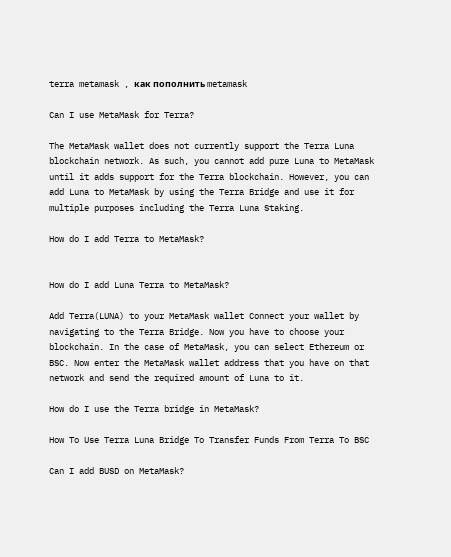terra metamask , как пополнить metamask

Can I use MetaMask for Terra?

The MetaMask wallet does not currently support the Terra Luna blockchain network. As such, you cannot add pure Luna to MetaMask until it adds support for the Terra blockchain. However, you can add Luna to MetaMask by using the Terra Bridge and use it for multiple purposes including the Terra Luna Staking.

How do I add Terra to MetaMask?


How do I add Luna Terra to MetaMask?

Add Terra(LUNA) to your MetaMask wallet Connect your wallet by navigating to the Terra Bridge. Now you have to choose your blockchain. In the case of MetaMask, you can select Ethereum or BSC. Now enter the MetaMask wallet address that you have on that network and send the required amount of Luna to it.

How do I use the Terra bridge in MetaMask?

How To Use Terra Luna Bridge To Transfer Funds From Terra To BSC

Can I add BUSD on MetaMask?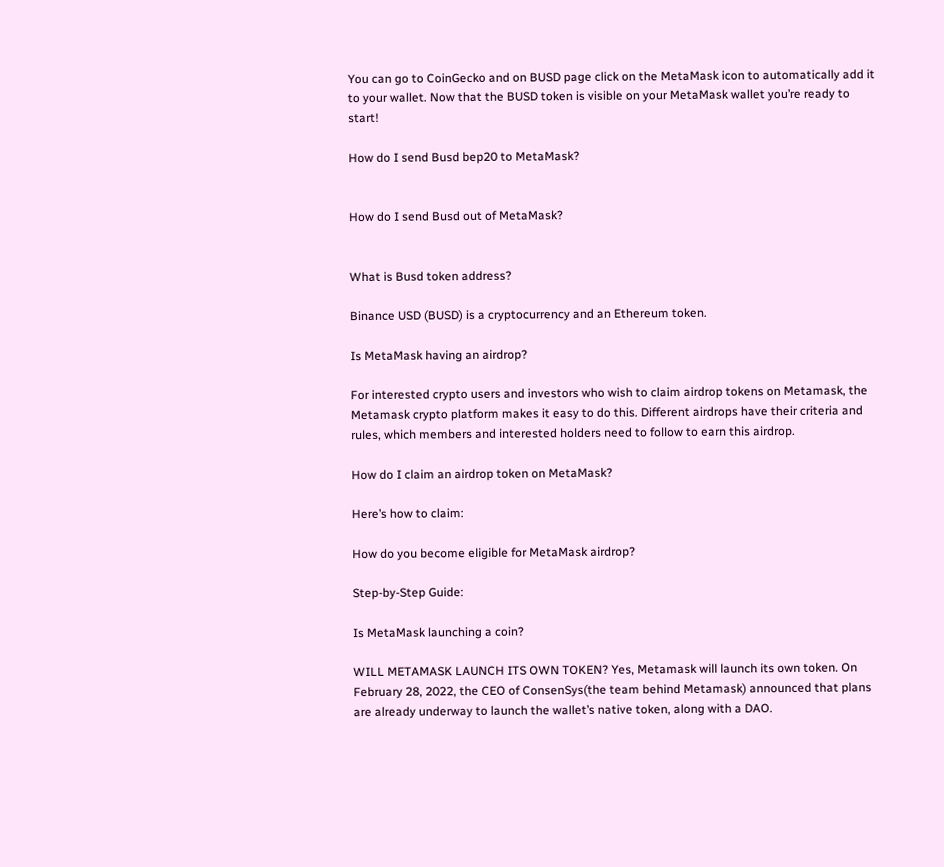You can go to CoinGecko and on BUSD page click on the MetaMask icon to automatically add it to your wallet. Now that the BUSD token is visible on your MetaMask wallet you’re ready to start!

How do I send Busd bep20 to MetaMask?


How do I send Busd out of MetaMask?


What is Busd token address?

Binance USD (BUSD) is a cryptocurrency and an Ethereum token.

Is MetaMask having an airdrop?

For interested crypto users and investors who wish to claim airdrop tokens on Metamask, the Metamask crypto platform makes it easy to do this. Different airdrops have their criteria and rules, which members and interested holders need to follow to earn this airdrop.

How do I claim an airdrop token on MetaMask?

Here’s how to claim:

How do you become eligible for MetaMask airdrop?

Step-by-Step Guide:

Is MetaMask launching a coin?

WILL METAMASK LAUNCH ITS OWN TOKEN? Yes, Metamask will launch its own token. On February 28, 2022, the CEO of ConsenSys(the team behind Metamask) announced that plans are already underway to launch the wallet’s native token, along with a DAO.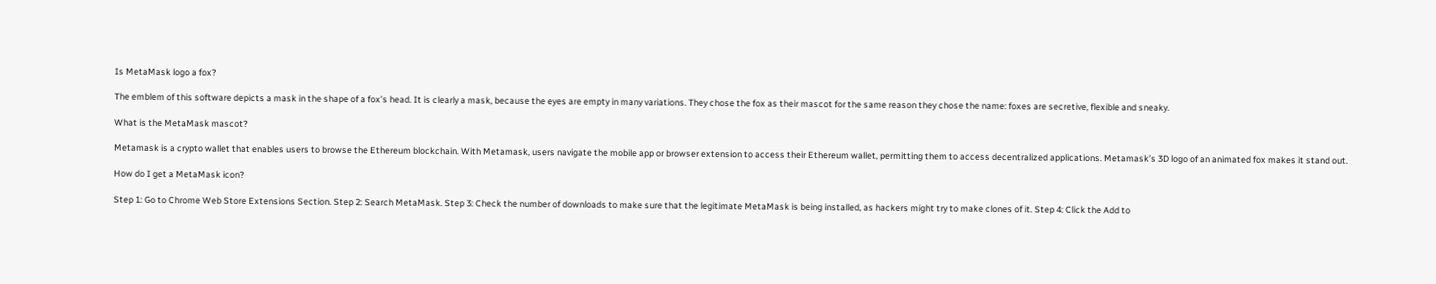Is MetaMask logo a fox?

The emblem of this software depicts a mask in the shape of a fox’s head. It is clearly a mask, because the eyes are empty in many variations. They chose the fox as their mascot for the same reason they chose the name: foxes are secretive, flexible and sneaky.

What is the MetaMask mascot?

Metamask is a crypto wallet that enables users to browse the Ethereum blockchain. With Metamask, users navigate the mobile app or browser extension to access their Ethereum wallet, permitting them to access decentralized applications. Metamask’s 3D logo of an animated fox makes it stand out.

How do I get a MetaMask icon?

Step 1: Go to Chrome Web Store Extensions Section. Step 2: Search MetaMask. Step 3: Check the number of downloads to make sure that the legitimate MetaMask is being installed, as hackers might try to make clones of it. Step 4: Click the Add to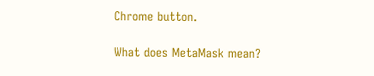Chrome button.

What does MetaMask mean?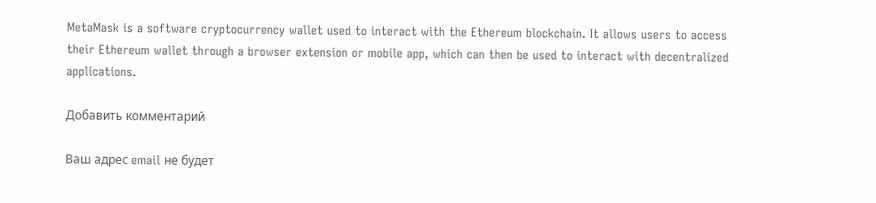MetaMask is a software cryptocurrency wallet used to interact with the Ethereum blockchain. It allows users to access their Ethereum wallet through a browser extension or mobile app, which can then be used to interact with decentralized applications.

Добавить комментарий

Ваш адрес email не будет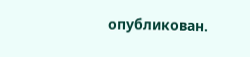опубликован.